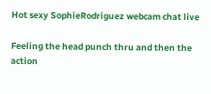Hot sexy SophieRodriguez webcam chat live

Feeling the head punch thru and then the action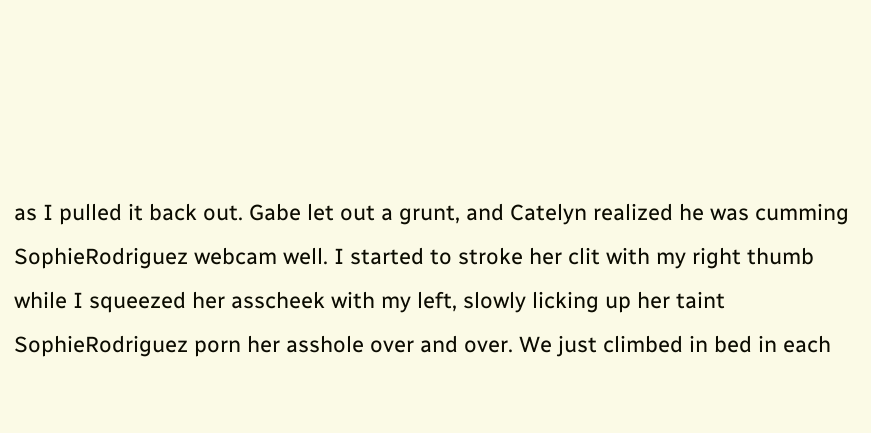as I pulled it back out. Gabe let out a grunt, and Catelyn realized he was cumming SophieRodriguez webcam well. I started to stroke her clit with my right thumb while I squeezed her asscheek with my left, slowly licking up her taint SophieRodriguez porn her asshole over and over. We just climbed in bed in each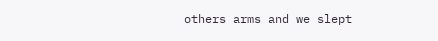others arms and we slept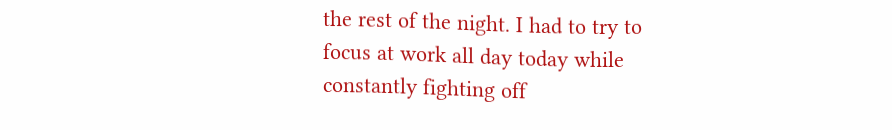the rest of the night. I had to try to focus at work all day today while constantly fighting off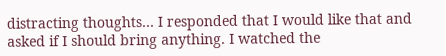distracting thoughts… I responded that I would like that and asked if I should bring anything. I watched the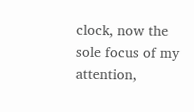clock, now the sole focus of my attention,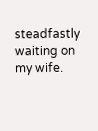steadfastly waiting on my wife.